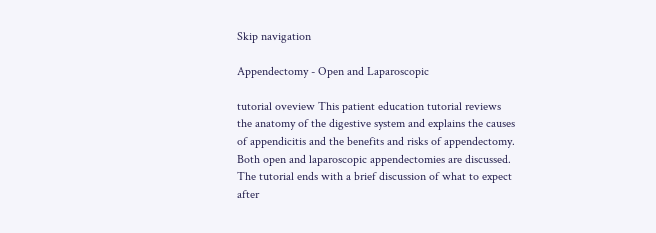Skip navigation

Appendectomy - Open and Laparoscopic

tutorial oveview This patient education tutorial reviews the anatomy of the digestive system and explains the causes of appendicitis and the benefits and risks of appendectomy. Both open and laparoscopic appendectomies are discussed. The tutorial ends with a brief discussion of what to expect after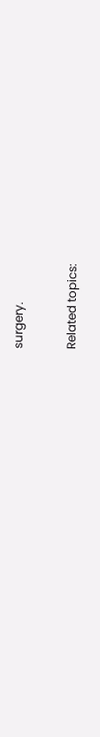surgery.

Related topics: